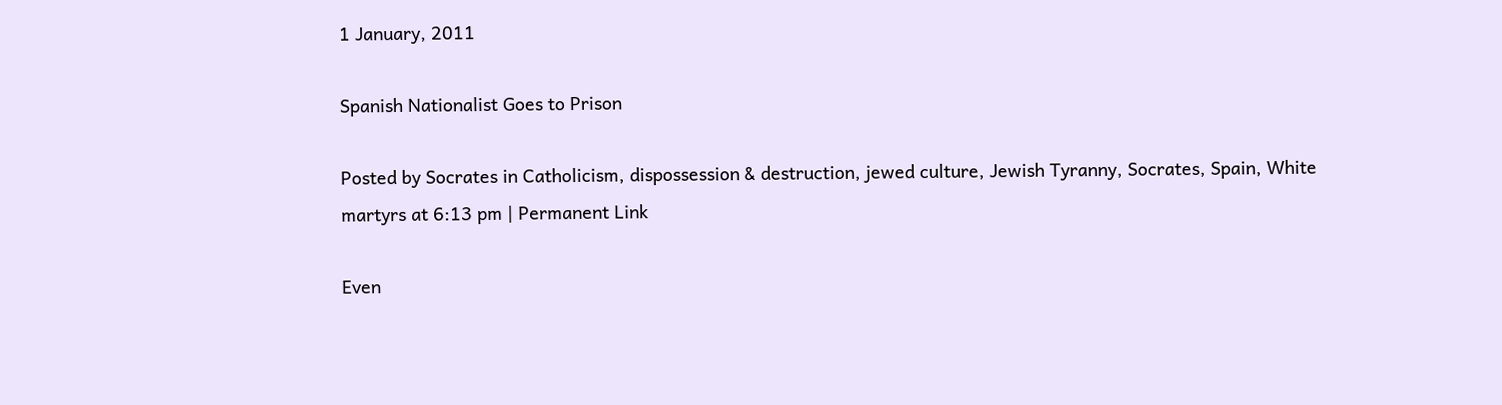1 January, 2011

Spanish Nationalist Goes to Prison

Posted by Socrates in Catholicism, dispossession & destruction, jewed culture, Jewish Tyranny, Socrates, Spain, White martyrs at 6:13 pm | Permanent Link

Even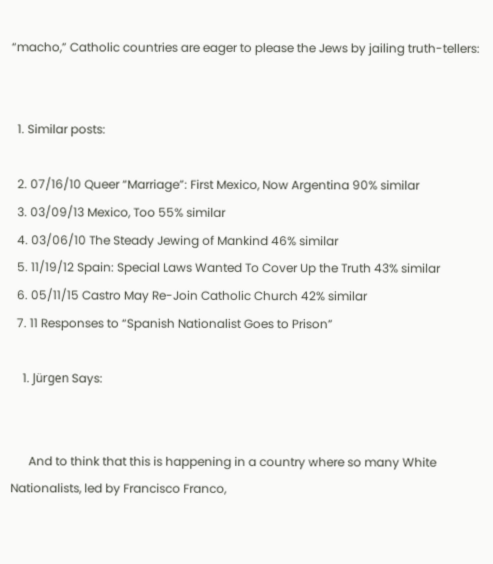“macho,” Catholic countries are eager to please the Jews by jailing truth-tellers:


  1. Similar posts:

  2. 07/16/10 Queer “Marriage”: First Mexico, Now Argentina 90% similar
  3. 03/09/13 Mexico, Too 55% similar
  4. 03/06/10 The Steady Jewing of Mankind 46% similar
  5. 11/19/12 Spain: Special Laws Wanted To Cover Up the Truth 43% similar
  6. 05/11/15 Castro May Re-Join Catholic Church 42% similar
  7. 11 Responses to “Spanish Nationalist Goes to Prison”

    1. Jürgen Says:


      And to think that this is happening in a country where so many White Nationalists, led by Francisco Franco,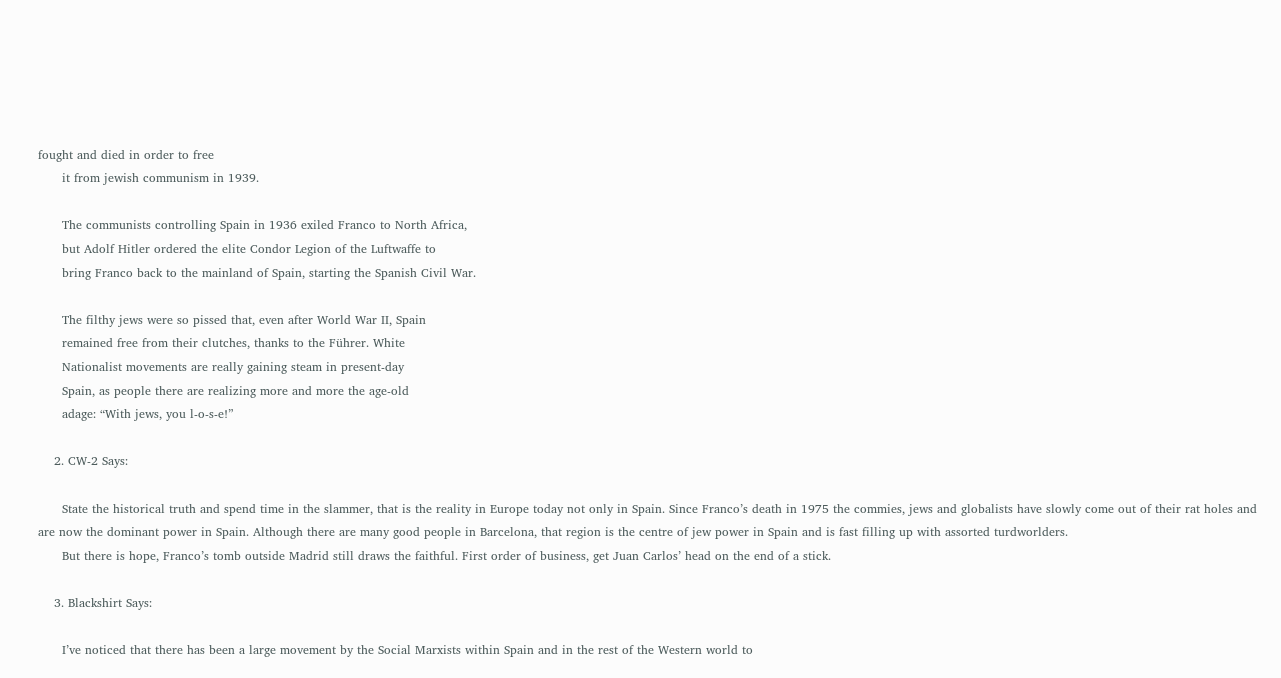fought and died in order to free
      it from jewish communism in 1939.

      The communists controlling Spain in 1936 exiled Franco to North Africa,
      but Adolf Hitler ordered the elite Condor Legion of the Luftwaffe to
      bring Franco back to the mainland of Spain, starting the Spanish Civil War.

      The filthy jews were so pissed that, even after World War II, Spain
      remained free from their clutches, thanks to the Führer. White
      Nationalist movements are really gaining steam in present-day
      Spain, as people there are realizing more and more the age-old
      adage: “With jews, you l-o-s-e!”

    2. CW-2 Says:

      State the historical truth and spend time in the slammer, that is the reality in Europe today not only in Spain. Since Franco’s death in 1975 the commies, jews and globalists have slowly come out of their rat holes and are now the dominant power in Spain. Although there are many good people in Barcelona, that region is the centre of jew power in Spain and is fast filling up with assorted turdworlders.
      But there is hope, Franco’s tomb outside Madrid still draws the faithful. First order of business, get Juan Carlos’ head on the end of a stick.

    3. Blackshirt Says:

      I’ve noticed that there has been a large movement by the Social Marxists within Spain and in the rest of the Western world to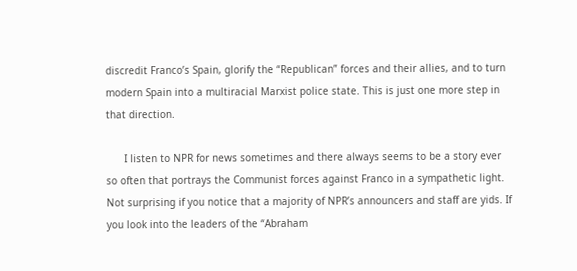discredit Franco’s Spain, glorify the “Republican” forces and their allies, and to turn modern Spain into a multiracial Marxist police state. This is just one more step in that direction.

      I listen to NPR for news sometimes and there always seems to be a story ever so often that portrays the Communist forces against Franco in a sympathetic light. Not surprising if you notice that a majority of NPR’s announcers and staff are yids. If you look into the leaders of the “Abraham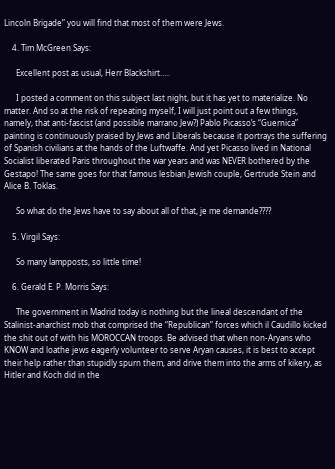Lincoln Brigade” you will find that most of them were Jews.

    4. Tim McGreen Says:

      Excellent post as usual, Herr Blackshirt…..

      I posted a comment on this subject last night, but it has yet to materialize. No matter. And so at the risk of repeating myself, I will just point out a few things, namely, that anti-fascist (and possible marrano Jew?) Pablo Picasso’s “Guernica” painting is continuously praised by Jews and Liberals because it portrays the suffering of Spanish civilians at the hands of the Luftwaffe. And yet Picasso lived in National Socialist liberated Paris throughout the war years and was NEVER bothered by the Gestapo! The same goes for that famous lesbian Jewish couple, Gertrude Stein and Alice B. Toklas.

      So what do the Jews have to say about all of that, je me demande????

    5. Virgil Says:

      So many lampposts, so little time!

    6. Gerald E. P. Morris Says:

      The government in Madrid today is nothing but the lineal descendant of the Stalinist-anarchist mob that comprised the “Republican” forces which il Caudillo kicked the shit out of with his MOROCCAN troops. Be advised that when non-Aryans who KNOW and loathe jews eagerly volunteer to serve Aryan causes, it is best to accept their help rather than stupidly spurn them, and drive them into the arms of kikery, as Hitler and Koch did in the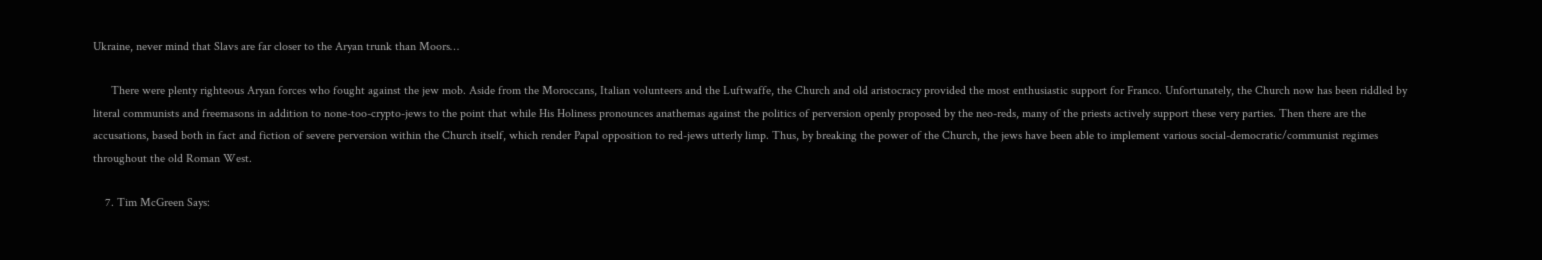Ukraine, never mind that Slavs are far closer to the Aryan trunk than Moors…

      There were plenty righteous Aryan forces who fought against the jew mob. Aside from the Moroccans, Italian volunteers and the Luftwaffe, the Church and old aristocracy provided the most enthusiastic support for Franco. Unfortunately, the Church now has been riddled by literal communists and freemasons in addition to none-too-crypto-jews to the point that while His Holiness pronounces anathemas against the politics of perversion openly proposed by the neo-reds, many of the priests actively support these very parties. Then there are the accusations, based both in fact and fiction of severe perversion within the Church itself, which render Papal opposition to red-jews utterly limp. Thus, by breaking the power of the Church, the jews have been able to implement various social-democratic/communist regimes throughout the old Roman West.

    7. Tim McGreen Says: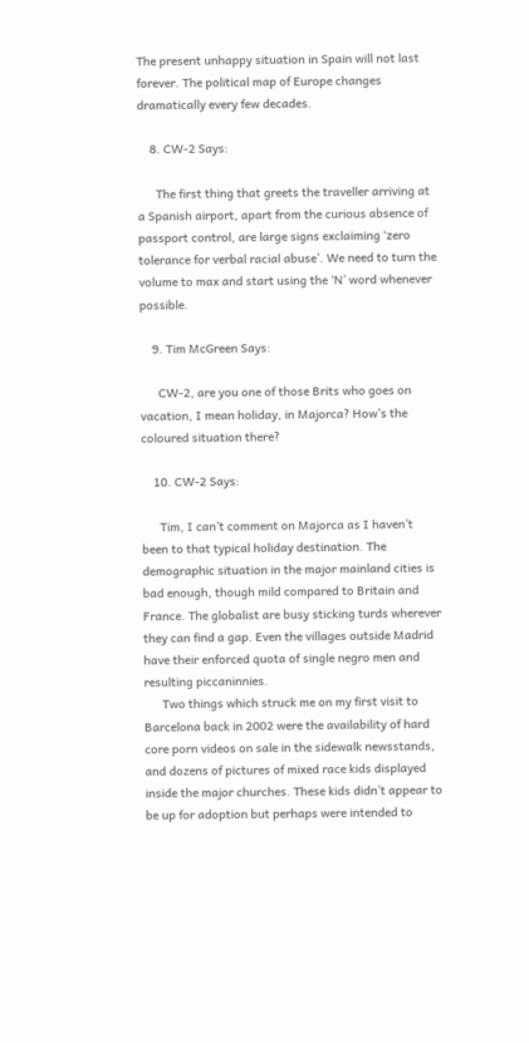The present unhappy situation in Spain will not last forever. The political map of Europe changes dramatically every few decades.

    8. CW-2 Says:

      The first thing that greets the traveller arriving at a Spanish airport, apart from the curious absence of passport control, are large signs exclaiming ‘zero tolerance for verbal racial abuse’. We need to turn the volume to max and start using the ‘N’ word whenever possible.

    9. Tim McGreen Says:

      CW-2, are you one of those Brits who goes on vacation, I mean holiday, in Majorca? How’s the coloured situation there?

    10. CW-2 Says:

      Tim, I can’t comment on Majorca as I haven’t been to that typical holiday destination. The demographic situation in the major mainland cities is bad enough, though mild compared to Britain and France. The globalist are busy sticking turds wherever they can find a gap. Even the villages outside Madrid have their enforced quota of single negro men and resulting piccaninnies.
      Two things which struck me on my first visit to Barcelona back in 2002 were the availability of hard core porn videos on sale in the sidewalk newsstands, and dozens of pictures of mixed race kids displayed inside the major churches. These kids didn’t appear to be up for adoption but perhaps were intended to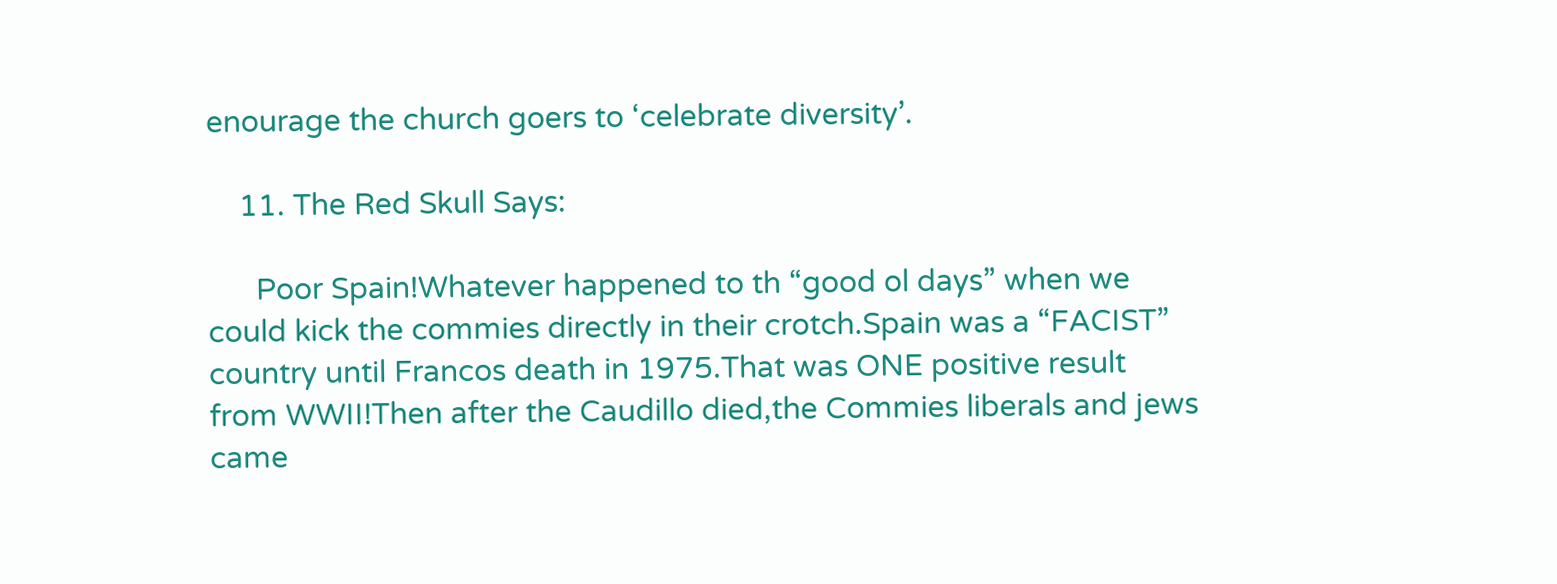enourage the church goers to ‘celebrate diversity’.

    11. The Red Skull Says:

      Poor Spain!Whatever happened to th “good ol days” when we could kick the commies directly in their crotch.Spain was a “FACIST” country until Francos death in 1975.That was ONE positive result from WWII!Then after the Caudillo died,the Commies liberals and jews came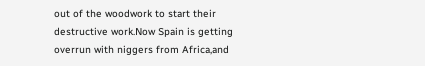out of the woodwork to start their destructive work.Now Spain is getting overrun with niggers from Africa,and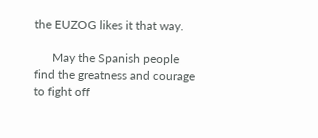the EUZOG likes it that way.

      May the Spanish people find the greatness and courage to fight off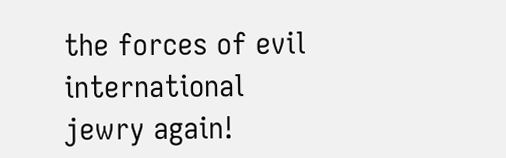the forces of evil international jewry again!